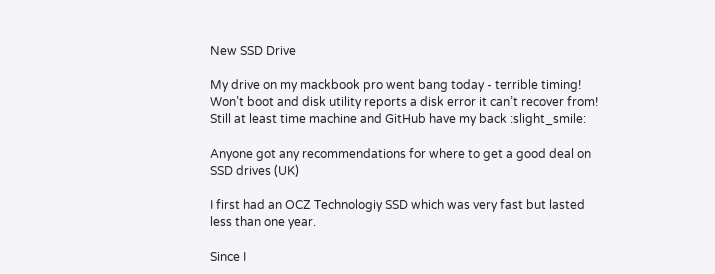New SSD Drive

My drive on my mackbook pro went bang today - terrible timing! Won’t boot and disk utility reports a disk error it can’t recover from! Still at least time machine and GitHub have my back :slight_smile:

Anyone got any recommendations for where to get a good deal on SSD drives (UK)

I first had an OCZ Technologiy SSD which was very fast but lasted less than one year.

Since I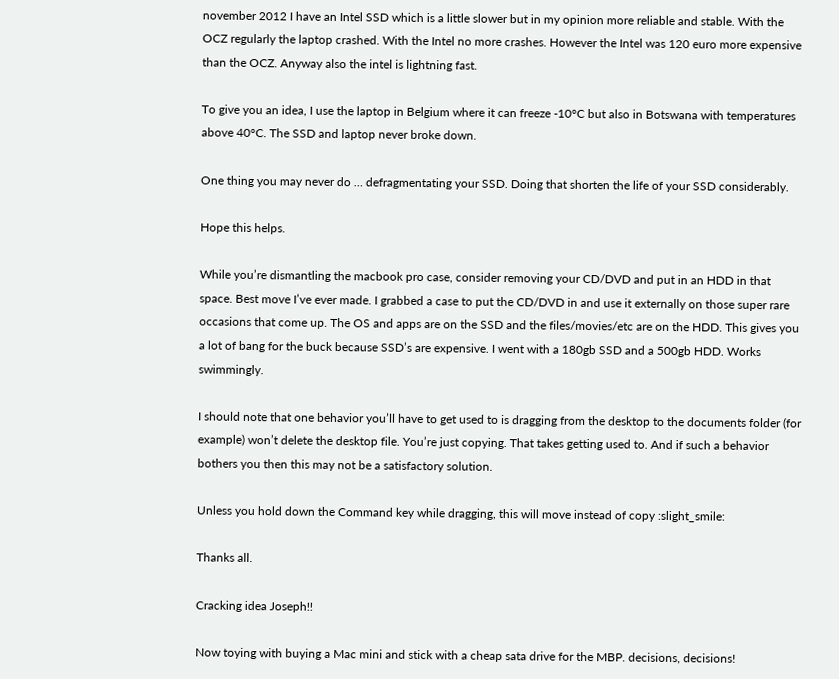november 2012 I have an Intel SSD which is a little slower but in my opinion more reliable and stable. With the OCZ regularly the laptop crashed. With the Intel no more crashes. However the Intel was 120 euro more expensive than the OCZ. Anyway also the intel is lightning fast.

To give you an idea, I use the laptop in Belgium where it can freeze -10°C but also in Botswana with temperatures above 40°C. The SSD and laptop never broke down.

One thing you may never do … defragmentating your SSD. Doing that shorten the life of your SSD considerably.

Hope this helps.

While you’re dismantling the macbook pro case, consider removing your CD/DVD and put in an HDD in that space. Best move I’ve ever made. I grabbed a case to put the CD/DVD in and use it externally on those super rare occasions that come up. The OS and apps are on the SSD and the files/movies/etc are on the HDD. This gives you a lot of bang for the buck because SSD’s are expensive. I went with a 180gb SSD and a 500gb HDD. Works swimmingly.

I should note that one behavior you’ll have to get used to is dragging from the desktop to the documents folder (for example) won’t delete the desktop file. You’re just copying. That takes getting used to. And if such a behavior bothers you then this may not be a satisfactory solution.

Unless you hold down the Command key while dragging, this will move instead of copy :slight_smile:

Thanks all.

Cracking idea Joseph!!

Now toying with buying a Mac mini and stick with a cheap sata drive for the MBP. decisions, decisions!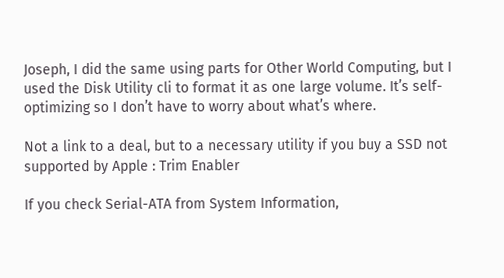Joseph, I did the same using parts for Other World Computing, but I used the Disk Utility cli to format it as one large volume. It’s self-optimizing so I don’t have to worry about what’s where.

Not a link to a deal, but to a necessary utility if you buy a SSD not supported by Apple : Trim Enabler

If you check Serial-ATA from System Information,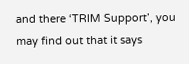and there ‘TRIM Support’, you may find out that it says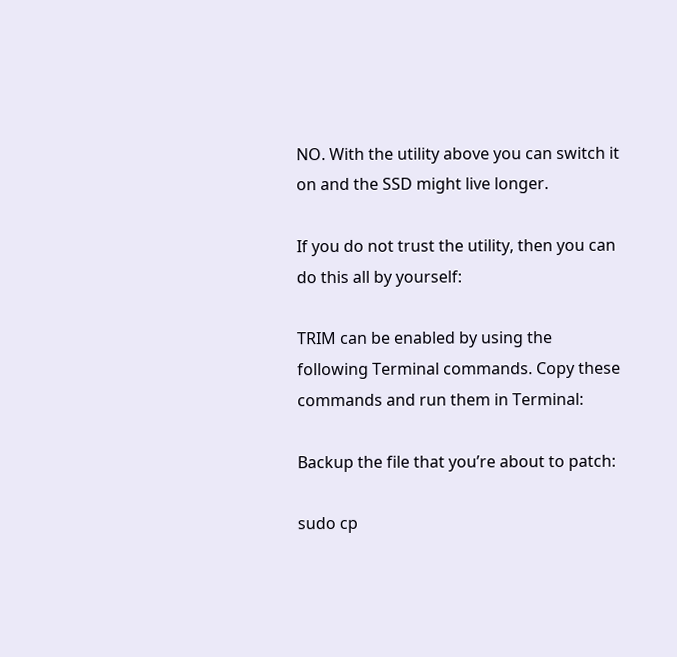NO. With the utility above you can switch it on and the SSD might live longer.

If you do not trust the utility, then you can do this all by yourself:

TRIM can be enabled by using the following Terminal commands. Copy these commands and run them in Terminal:

Backup the file that you’re about to patch:

sudo cp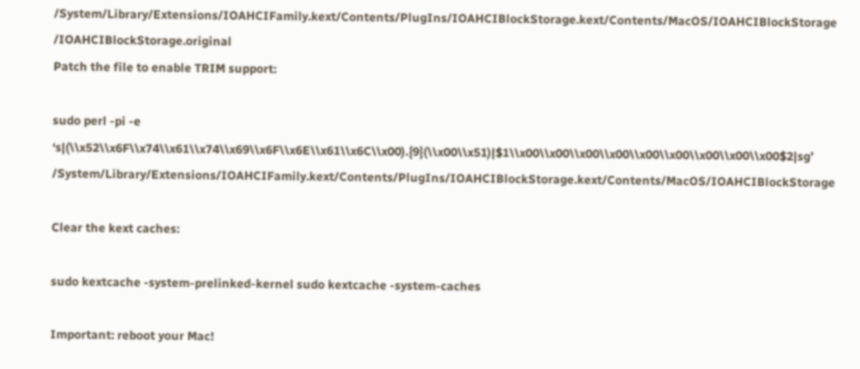/System/Library/Extensions/IOAHCIFamily.kext/Contents/PlugIns/IOAHCIBlockStorage.kext/Contents/MacOS/IOAHCIBlockStorage /IOAHCIBlockStorage.original
Patch the file to enable TRIM support:

sudo perl -pi -e ‘s|(\\x52\\x6F\\x74\\x61\\x74\\x69\\x6F\\x6E\\x61\\x6C\\x00).{9}(\\x00\\x51)|$1\\x00\\x00\\x00\\x00\\x00\\x00\\x00\\x00\\x00$2|sg’ /System/Library/Extensions/IOAHCIFamily.kext/Contents/PlugIns/IOAHCIBlockStorage.kext/Contents/MacOS/IOAHCIBlockStorage

Clear the kext caches:

sudo kextcache -system-prelinked-kernel sudo kextcache -system-caches

Important: reboot your Mac!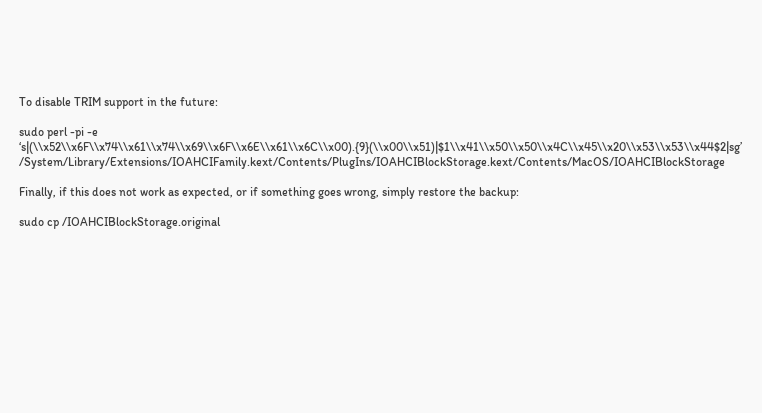To disable TRIM support in the future:

sudo perl -pi -e ‘s|(\\x52\\x6F\\x74\\x61\\x74\\x69\\x6F\\x6E\\x61\\x6C\\x00).{9}(\\x00\\x51)|$1\\x41\\x50\\x50\\x4C\\x45\\x20\\x53\\x53\\x44$2|sg’ /System/Library/Extensions/IOAHCIFamily.kext/Contents/PlugIns/IOAHCIBlockStorage.kext/Contents/MacOS/IOAHCIBlockStorage

Finally, if this does not work as expected, or if something goes wrong, simply restore the backup:

sudo cp /IOAHCIBlockStorage.original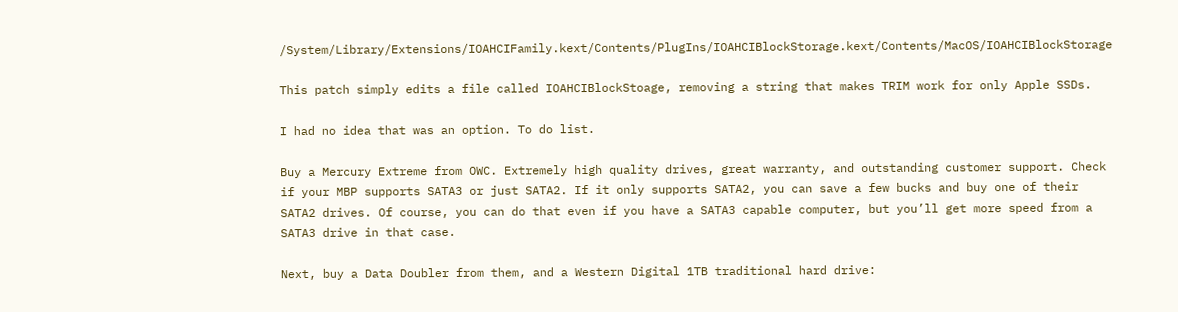/System/Library/Extensions/IOAHCIFamily.kext/Contents/PlugIns/IOAHCIBlockStorage.kext/Contents/MacOS/IOAHCIBlockStorage

This patch simply edits a file called IOAHCIBlockStoage, removing a string that makes TRIM work for only Apple SSDs.

I had no idea that was an option. To do list.

Buy a Mercury Extreme from OWC. Extremely high quality drives, great warranty, and outstanding customer support. Check if your MBP supports SATA3 or just SATA2. If it only supports SATA2, you can save a few bucks and buy one of their SATA2 drives. Of course, you can do that even if you have a SATA3 capable computer, but you’ll get more speed from a SATA3 drive in that case.

Next, buy a Data Doubler from them, and a Western Digital 1TB traditional hard drive: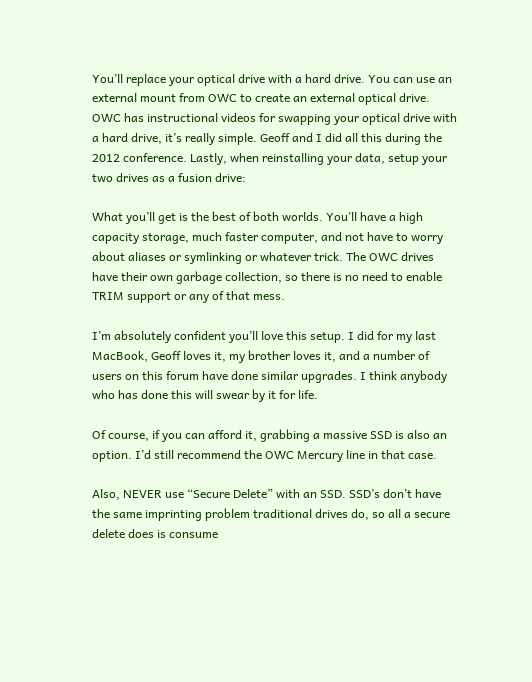You’ll replace your optical drive with a hard drive. You can use an external mount from OWC to create an external optical drive. OWC has instructional videos for swapping your optical drive with a hard drive, it’s really simple. Geoff and I did all this during the 2012 conference. Lastly, when reinstalling your data, setup your two drives as a fusion drive:

What you’ll get is the best of both worlds. You’ll have a high capacity storage, much faster computer, and not have to worry about aliases or symlinking or whatever trick. The OWC drives have their own garbage collection, so there is no need to enable TRIM support or any of that mess.

I’m absolutely confident you’ll love this setup. I did for my last MacBook, Geoff loves it, my brother loves it, and a number of users on this forum have done similar upgrades. I think anybody who has done this will swear by it for life.

Of course, if you can afford it, grabbing a massive SSD is also an option. I’d still recommend the OWC Mercury line in that case.

Also, NEVER use “Secure Delete” with an SSD. SSD’s don’t have the same imprinting problem traditional drives do, so all a secure delete does is consume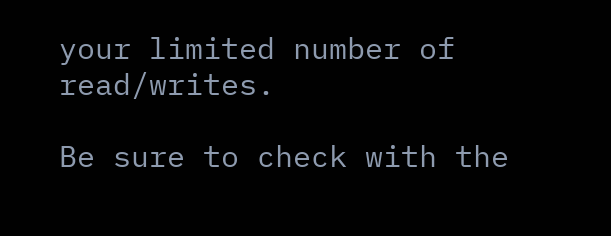your limited number of read/writes.

Be sure to check with the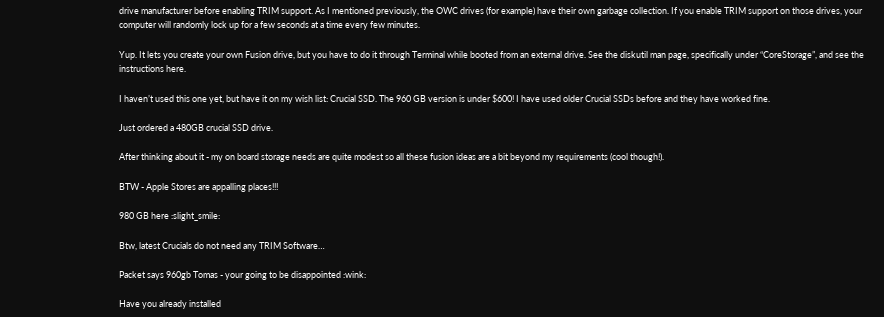drive manufacturer before enabling TRIM support. As I mentioned previously, the OWC drives (for example) have their own garbage collection. If you enable TRIM support on those drives, your computer will randomly lock up for a few seconds at a time every few minutes.

Yup. It lets you create your own Fusion drive, but you have to do it through Terminal while booted from an external drive. See the diskutil man page, specifically under “CoreStorage”, and see the instructions here.

I haven’t used this one yet, but have it on my wish list: Crucial SSD. The 960 GB version is under $600! I have used older Crucial SSDs before and they have worked fine.

Just ordered a 480GB crucial SSD drive.

After thinking about it - my on board storage needs are quite modest so all these fusion ideas are a bit beyond my requirements (cool though!).

BTW - Apple Stores are appalling places!!!

980 GB here :slight_smile:

Btw, latest Crucials do not need any TRIM Software…

Packet says 960gb Tomas - your going to be disappointed :wink:

Have you already installed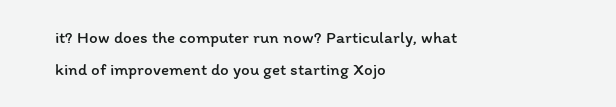it? How does the computer run now? Particularly, what kind of improvement do you get starting Xojo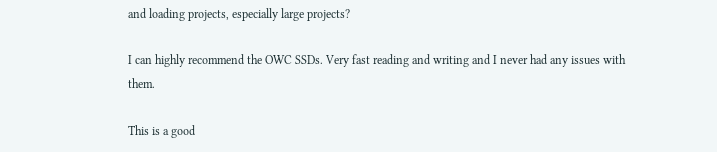and loading projects, especially large projects?

I can highly recommend the OWC SSDs. Very fast reading and writing and I never had any issues with them.

This is a good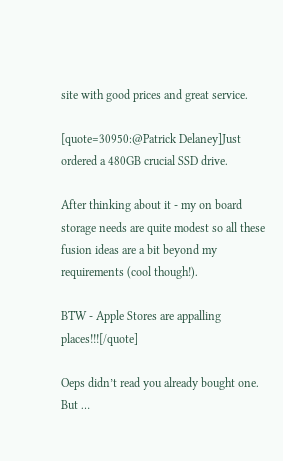site with good prices and great service.

[quote=30950:@Patrick Delaney]Just ordered a 480GB crucial SSD drive.

After thinking about it - my on board storage needs are quite modest so all these fusion ideas are a bit beyond my requirements (cool though!).

BTW - Apple Stores are appalling places!!![/quote]

Oeps didn’t read you already bought one.
But …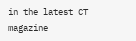in the latest CT magazine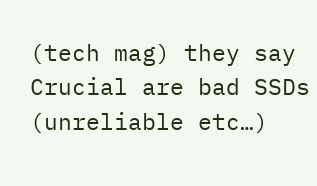(tech mag) they say Crucial are bad SSDs (unreliable etc…)